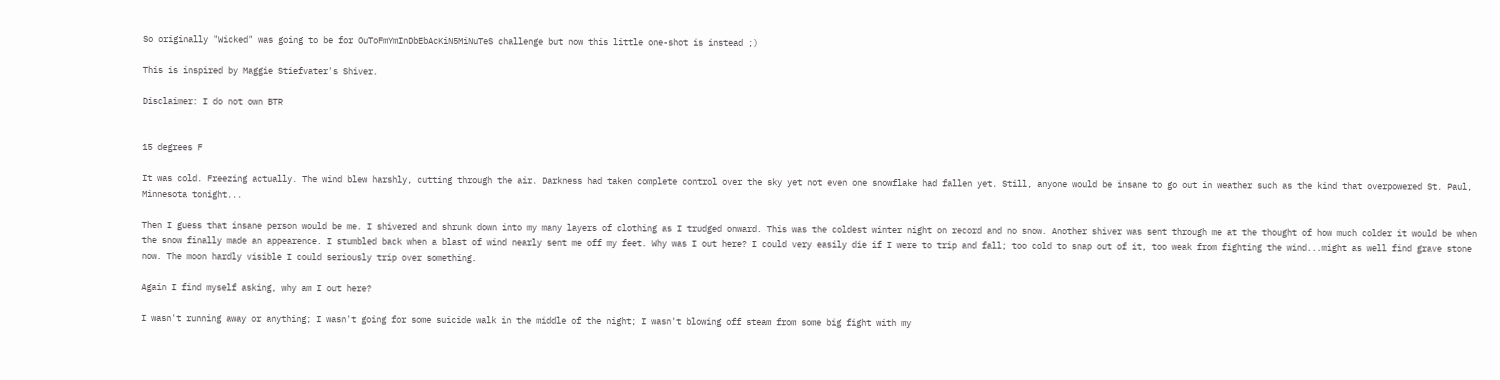So originally "Wicked" was going to be for OuToFmYmInDbEbAcKiN5MiNuTeS challenge but now this little one-shot is instead ;)

This is inspired by Maggie Stiefvater's Shiver.

Disclaimer: I do not own BTR


15 degrees F

It was cold. Freezing actually. The wind blew harshly, cutting through the air. Darkness had taken complete control over the sky yet not even one snowflake had fallen yet. Still, anyone would be insane to go out in weather such as the kind that overpowered St. Paul, Minnesota tonight...

Then I guess that insane person would be me. I shivered and shrunk down into my many layers of clothing as I trudged onward. This was the coldest winter night on record and no snow. Another shiver was sent through me at the thought of how much colder it would be when the snow finally made an appearence. I stumbled back when a blast of wind nearly sent me off my feet. Why was I out here? I could very easily die if I were to trip and fall; too cold to snap out of it, too weak from fighting the wind...might as well find grave stone now. The moon hardly visible I could seriously trip over something.

Again I find myself asking, why am I out here?

I wasn't running away or anything; I wasn't going for some suicide walk in the middle of the night; I wasn't blowing off steam from some big fight with my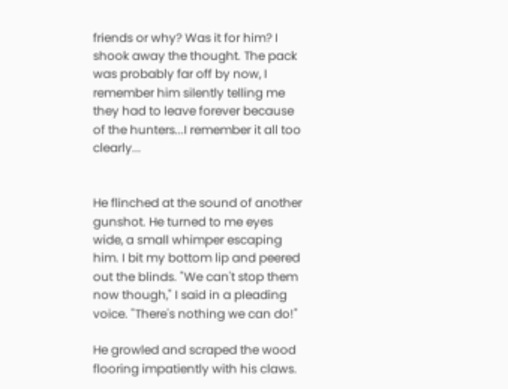friends or why? Was it for him? I shook away the thought. The pack was probably far off by now, I remember him silently telling me they had to leave forever because of the hunters...I remember it all too clearly...


He flinched at the sound of another gunshot. He turned to me eyes wide, a small whimper escaping him. I bit my bottom lip and peered out the blinds. "We can't stop them now though," I said in a pleading voice. "There's nothing we can do!"

He growled and scraped the wood flooring impatiently with his claws.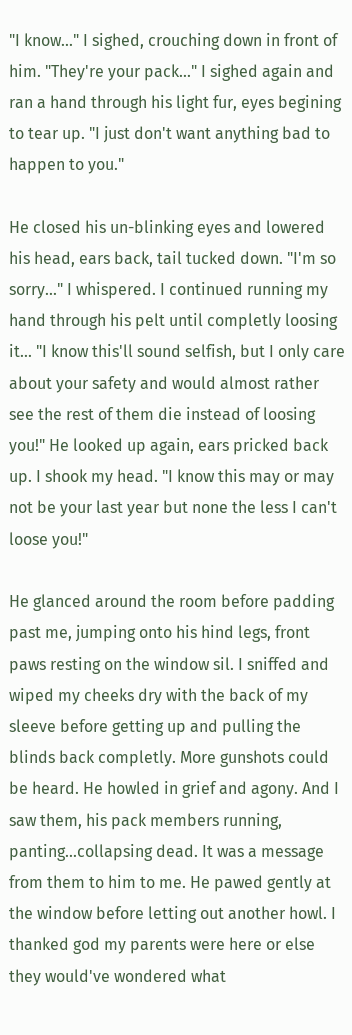"I know..." I sighed, crouching down in front of him. "They're your pack..." I sighed again and ran a hand through his light fur, eyes begining to tear up. "I just don't want anything bad to happen to you."

He closed his un-blinking eyes and lowered his head, ears back, tail tucked down. "I'm so sorry..." I whispered. I continued running my hand through his pelt until completly loosing it... "I know this'll sound selfish, but I only care about your safety and would almost rather see the rest of them die instead of loosing you!" He looked up again, ears pricked back up. I shook my head. "I know this may or may not be your last year but none the less I can't loose you!"

He glanced around the room before padding past me, jumping onto his hind legs, front paws resting on the window sil. I sniffed and wiped my cheeks dry with the back of my sleeve before getting up and pulling the blinds back completly. More gunshots could be heard. He howled in grief and agony. And I saw them, his pack members running, panting...collapsing dead. It was a message from them to him to me. He pawed gently at the window before letting out another howl. I thanked god my parents were here or else they would've wondered what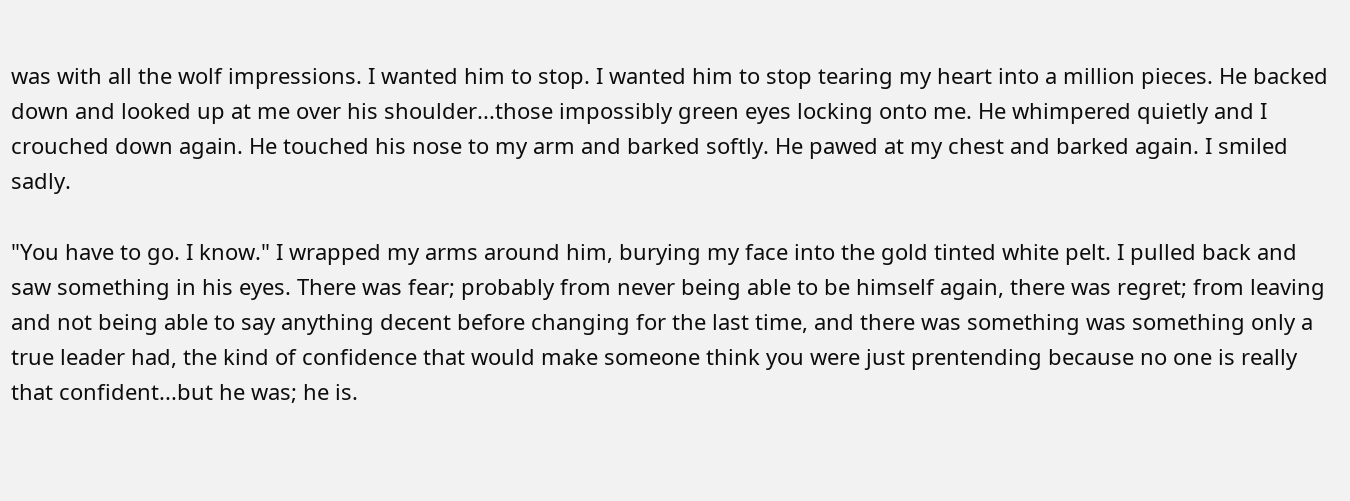was with all the wolf impressions. I wanted him to stop. I wanted him to stop tearing my heart into a million pieces. He backed down and looked up at me over his shoulder...those impossibly green eyes locking onto me. He whimpered quietly and I crouched down again. He touched his nose to my arm and barked softly. He pawed at my chest and barked again. I smiled sadly.

"You have to go. I know." I wrapped my arms around him, burying my face into the gold tinted white pelt. I pulled back and saw something in his eyes. There was fear; probably from never being able to be himself again, there was regret; from leaving and not being able to say anything decent before changing for the last time, and there was something was something only a true leader had, the kind of confidence that would make someone think you were just prentending because no one is really that confident...but he was; he is.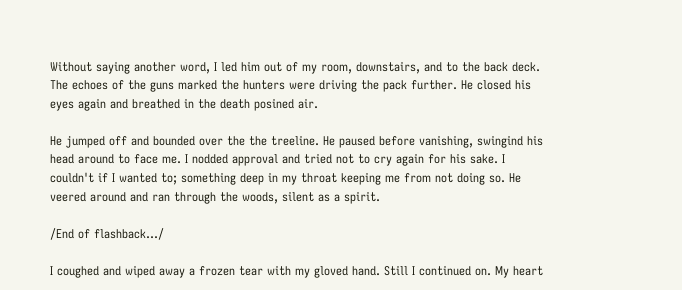Without saying another word, I led him out of my room, downstairs, and to the back deck. The echoes of the guns marked the hunters were driving the pack further. He closed his eyes again and breathed in the death posined air.

He jumped off and bounded over the the treeline. He paused before vanishing, swingind his head around to face me. I nodded approval and tried not to cry again for his sake. I couldn't if I wanted to; something deep in my throat keeping me from not doing so. He veered around and ran through the woods, silent as a spirit.

/End of flashback.../

I coughed and wiped away a frozen tear with my gloved hand. Still I continued on. My heart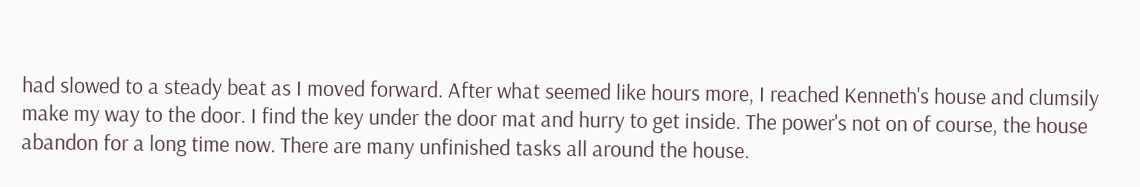had slowed to a steady beat as I moved forward. After what seemed like hours more, I reached Kenneth's house and clumsily make my way to the door. I find the key under the door mat and hurry to get inside. The power's not on of course, the house abandon for a long time now. There are many unfinished tasks all around the house.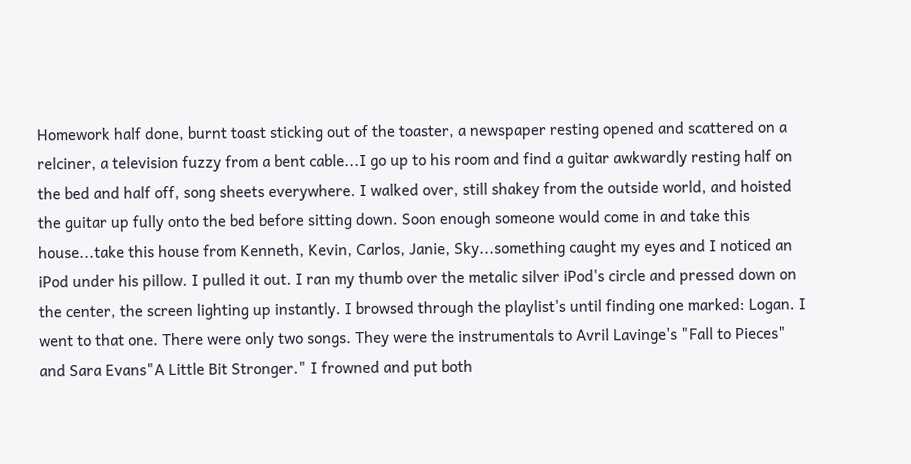Homework half done, burnt toast sticking out of the toaster, a newspaper resting opened and scattered on a relciner, a television fuzzy from a bent cable...I go up to his room and find a guitar awkwardly resting half on the bed and half off, song sheets everywhere. I walked over, still shakey from the outside world, and hoisted the guitar up fully onto the bed before sitting down. Soon enough someone would come in and take this house...take this house from Kenneth, Kevin, Carlos, Janie, Sky...something caught my eyes and I noticed an iPod under his pillow. I pulled it out. I ran my thumb over the metalic silver iPod's circle and pressed down on the center, the screen lighting up instantly. I browsed through the playlist's until finding one marked: Logan. I went to that one. There were only two songs. They were the instrumentals to Avril Lavinge's "Fall to Pieces" and Sara Evans"A Little Bit Stronger." I frowned and put both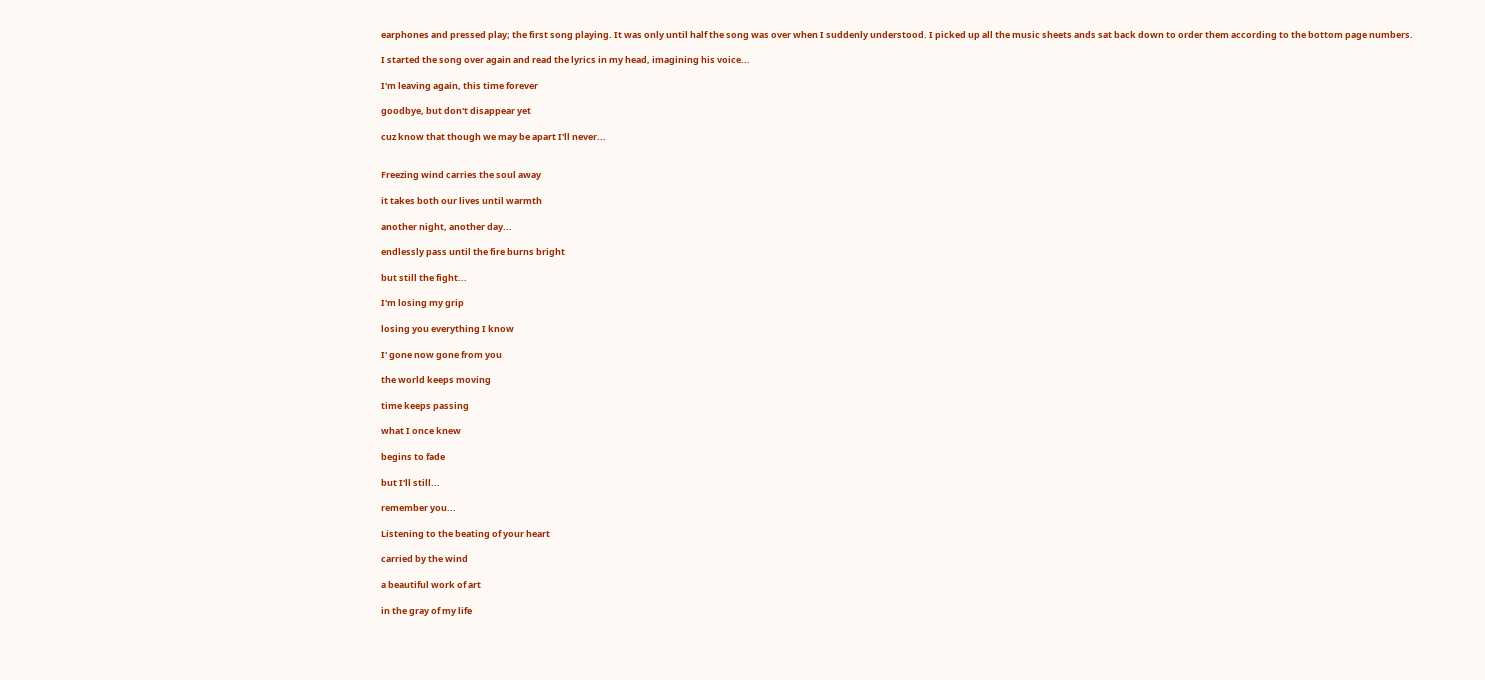earphones and pressed play; the first song playing. It was only until half the song was over when I suddenly understood. I picked up all the music sheets ands sat back down to order them according to the bottom page numbers.

I started the song over again and read the lyrics in my head, imagining his voice...

I'm leaving again, this time forever

goodbye, but don't disappear yet

cuz know that though we may be apart I'll never...


Freezing wind carries the soul away

it takes both our lives until warmth

another night, another day...

endlessly pass until the fire burns bright

but still the fight...

I'm losing my grip

losing you everything I know

I' gone now gone from you

the world keeps moving

time keeps passing

what I once knew

begins to fade

but I'll still...

remember you...

Listening to the beating of your heart

carried by the wind

a beautiful work of art

in the gray of my life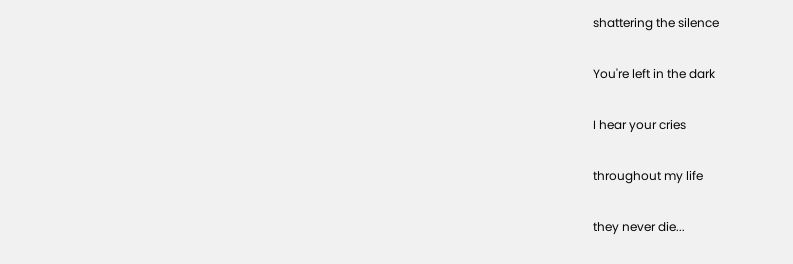shattering the silence

You're left in the dark

I hear your cries

throughout my life

they never die...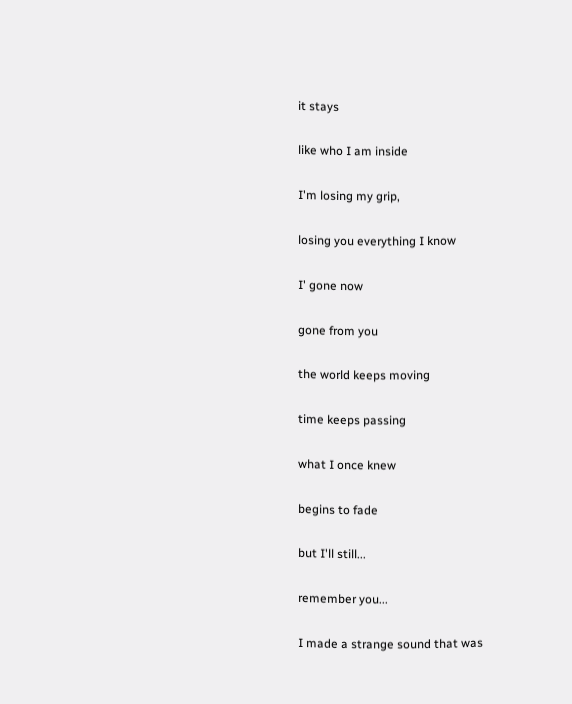it stays

like who I am inside

I'm losing my grip,

losing you everything I know

I' gone now

gone from you

the world keeps moving

time keeps passing

what I once knew

begins to fade

but I'll still...

remember you...

I made a strange sound that was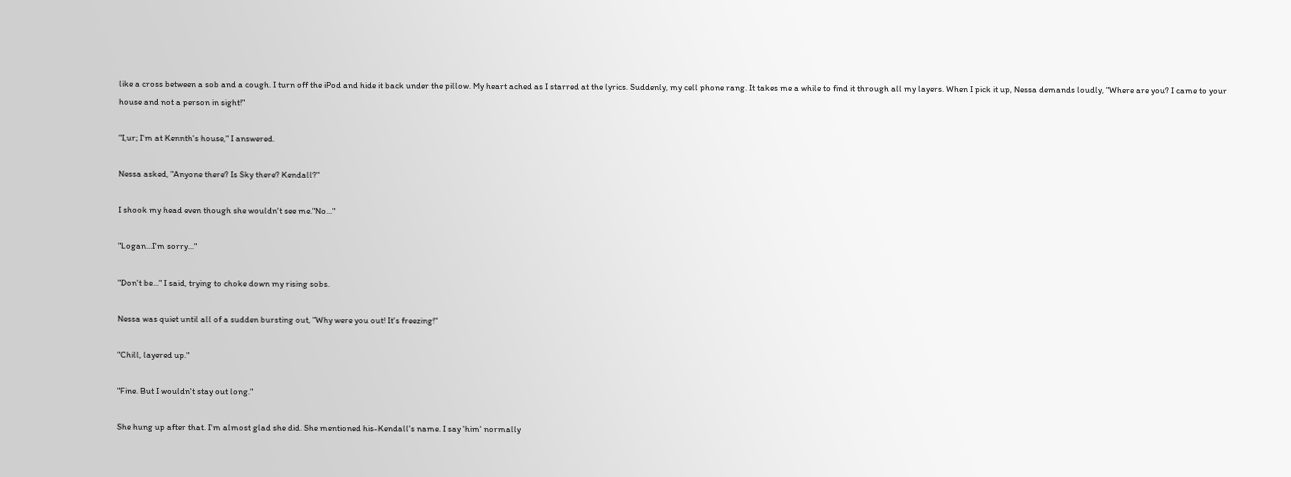like a cross between a sob and a cough. I turn off the iPod and hide it back under the pillow. My heart ached as I starred at the lyrics. Suddenly, my cell phone rang. It takes me a while to find it through all my layers. When I pick it up, Nessa demands loudly, "Where are you? I came to your house and not a person in sight!"

"I,ur; I'm at Kennth's house," I answered.

Nessa asked, "Anyone there? Is Sky there? Kendall?"

I shook my head even though she wouldn't see me."No..."

"Logan...I'm sorry..."

"Don't be..." I said, trying to choke down my rising sobs.

Nessa was quiet until all of a sudden bursting out, "Why were you out! It's freezing!"

"Chill, layered up."

"Fine. But I wouldn't stay out long."

She hung up after that. I'm almost glad she did. She mentioned his-Kendall's name. I say 'him' normally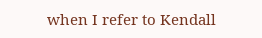when I refer to Kendall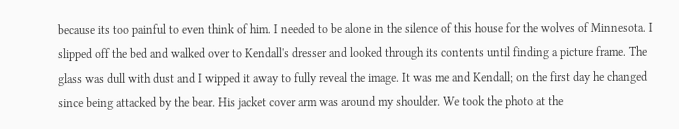because its too painful to even think of him. I needed to be alone in the silence of this house for the wolves of Minnesota. I slipped off the bed and walked over to Kendall's dresser and looked through its contents until finding a picture frame. The glass was dull with dust and I wipped it away to fully reveal the image. It was me and Kendall; on the first day he changed since being attacked by the bear. His jacket cover arm was around my shoulder. We took the photo at the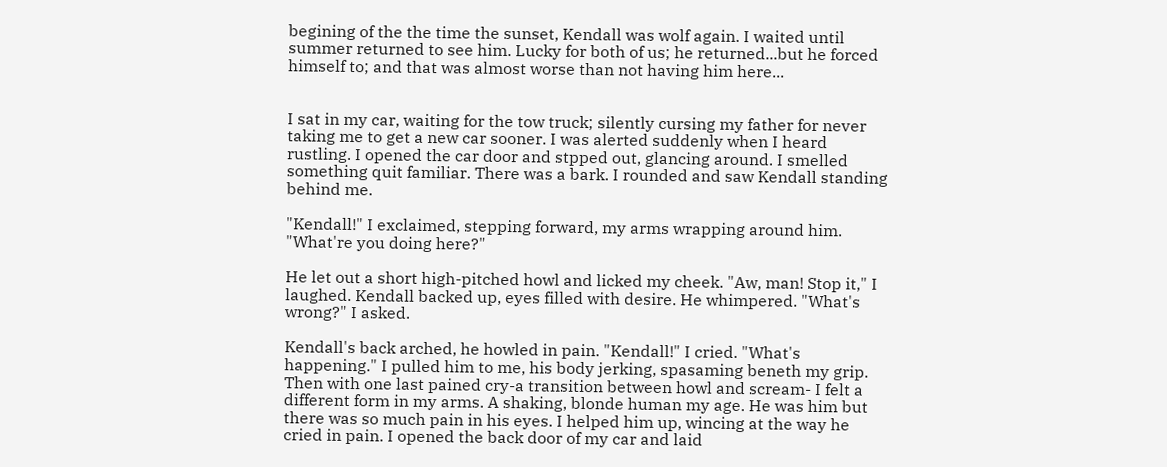begining of the the time the sunset, Kendall was wolf again. I waited until summer returned to see him. Lucky for both of us; he returned...but he forced himself to; and that was almost worse than not having him here...


I sat in my car, waiting for the tow truck; silently cursing my father for never taking me to get a new car sooner. I was alerted suddenly when I heard rustling. I opened the car door and stpped out, glancing around. I smelled something quit familiar. There was a bark. I rounded and saw Kendall standing behind me.

"Kendall!" I exclaimed, stepping forward, my arms wrapping around him. "What're you doing here?"

He let out a short high-pitched howl and licked my cheek. "Aw, man! Stop it," I laughed. Kendall backed up, eyes filled with desire. He whimpered. "What's wrong?" I asked.

Kendall's back arched, he howled in pain. "Kendall!" I cried. "What's happening." I pulled him to me, his body jerking, spasaming beneth my grip. Then with one last pained cry-a transition between howl and scream- I felt a different form in my arms. A shaking, blonde human my age. He was him but there was so much pain in his eyes. I helped him up, wincing at the way he cried in pain. I opened the back door of my car and laid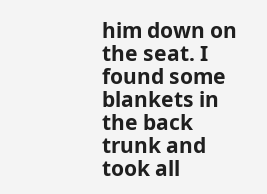him down on the seat. I found some blankets in the back trunk and took all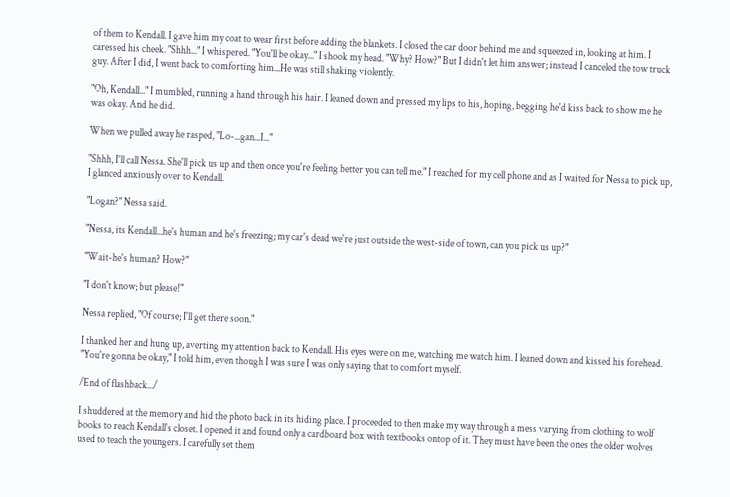of them to Kendall. I gave him my coat to wear first before adding the blankets. I closed the car door behind me and squeezed in, looking at him. I caressed his cheek. "Shhh..." I whispered. "You'll be okay..." I shook my head. "Why? How?" But I didn't let him answer; instead I canceled the tow truck guy. After I did, I went back to comforting him...He was still shaking violently.

"Oh, Kendall..." I mumbled, running a hand through his hair. I leaned down and pressed my lips to his, hoping, begging he'd kiss back to show me he was okay. And he did.

When we pulled away he rasped, "Lo-...gan...I..."

"Shhh, I'll call Nessa. She'll pick us up and then once you're feeling better you can tell me." I reached for my cell phone and as I waited for Nessa to pick up, I glanced anxiously over to Kendall.

"Logan?" Nessa said.

"Nessa, its Kendall...he's human and he's freezing; my car's dead we're just outside the west-side of town, can you pick us up?"

"Wait-he's human? How?"

"I don't know; but please!"

Nessa replied, "Of course; I'll get there soon."

I thanked her and hung up, averting my attention back to Kendall. His eyes were on me, watching me watch him. I leaned down and kissed his forehead. "You're gonna be okay," I told him, even though I was sure I was only saying that to comfort myself.

/End of flashback.../

I shuddered at the memory and hid the photo back in its hiding place. I proceeded to then make my way through a mess varying from clothing to wolf books to reach Kendall's closet. I opened it and found only a cardboard box with textbooks ontop of it. They must have been the ones the older wolves used to teach the youngers. I carefully set them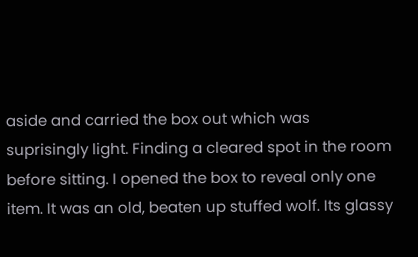aside and carried the box out which was suprisingly light. Finding a cleared spot in the room before sitting. I opened the box to reveal only one item. It was an old, beaten up stuffed wolf. Its glassy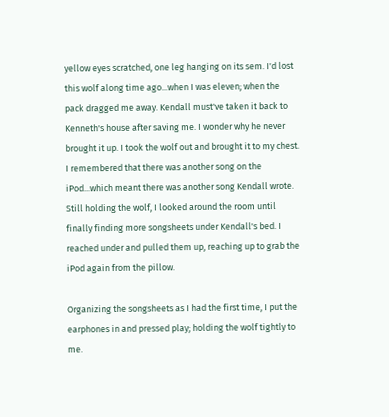yellow eyes scratched, one leg hanging on its sem. I'd lost this wolf along time ago...when I was eleven; when the pack dragged me away. Kendall must've taken it back to Kenneth's house after saving me. I wonder why he never brought it up. I took the wolf out and brought it to my chest. I remembered that there was another song on the iPod...which meant there was another song Kendall wrote. Still holding the wolf, I looked around the room until finally finding more songsheets under Kendall's bed. I reached under and pulled them up, reaching up to grab the iPod again from the pillow.

Organizing the songsheets as I had the first time, I put the earphones in and pressed play; holding the wolf tightly to me.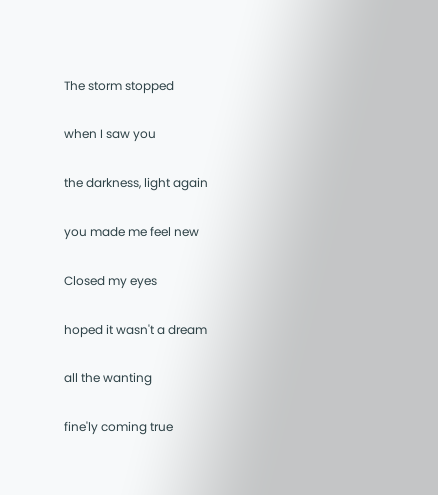The storm stopped

when I saw you

the darkness, light again

you made me feel new

Closed my eyes

hoped it wasn't a dream

all the wanting

fine'ly coming true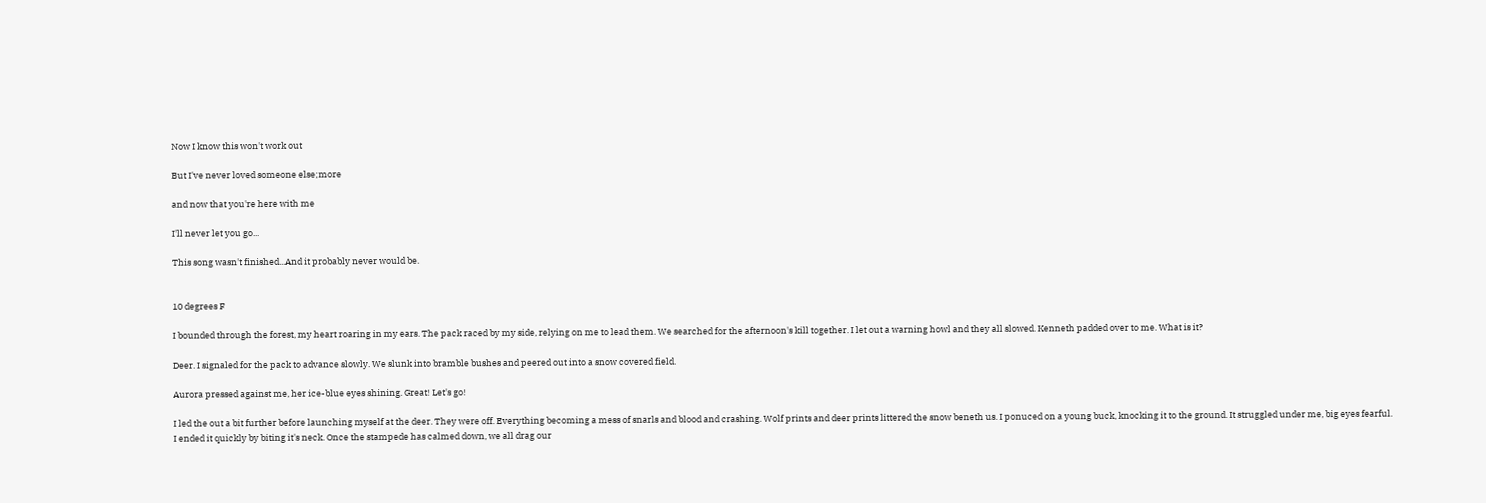Now I know this won't work out

But I've never loved someone else;more

and now that you're here with me

I'll never let you go...

This song wasn't finished...And it probably never would be.


10 degrees F

I bounded through the forest, my heart roaring in my ears. The pack raced by my side, relying on me to lead them. We searched for the afternoon's kill together. I let out a warning howl and they all slowed. Kenneth padded over to me. What is it?

Deer. I signaled for the pack to advance slowly. We slunk into bramble bushes and peered out into a snow covered field.

Aurora pressed against me, her ice-blue eyes shining. Great! Let's go!

I led the out a bit further before launching myself at the deer. They were off. Everything becoming a mess of snarls and blood and crashing. Wolf prints and deer prints littered the snow beneth us. I ponuced on a young buck, knocking it to the ground. It struggled under me, big eyes fearful. I ended it quickly by biting it's neck. Once the stampede has calmed down, we all drag our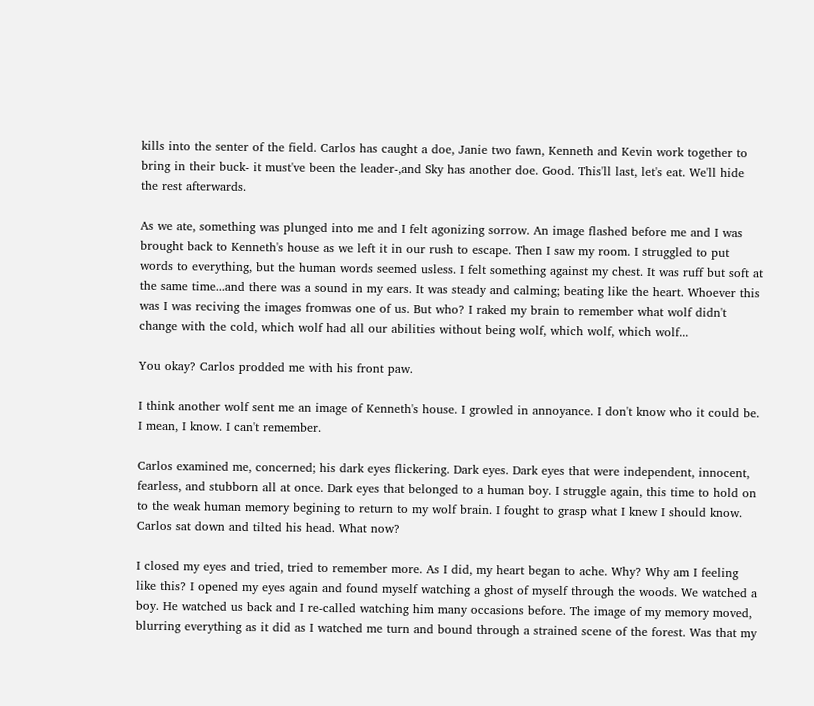kills into the senter of the field. Carlos has caught a doe, Janie two fawn, Kenneth and Kevin work together to bring in their buck- it must've been the leader-,and Sky has another doe. Good. This'll last, let's eat. We'll hide the rest afterwards.

As we ate, something was plunged into me and I felt agonizing sorrow. An image flashed before me and I was brought back to Kenneth's house as we left it in our rush to escape. Then I saw my room. I struggled to put words to everything, but the human words seemed usless. I felt something against my chest. It was ruff but soft at the same time...and there was a sound in my ears. It was steady and calming; beating like the heart. Whoever this was I was reciving the images fromwas one of us. But who? I raked my brain to remember what wolf didn't change with the cold, which wolf had all our abilities without being wolf, which wolf, which wolf...

You okay? Carlos prodded me with his front paw.

I think another wolf sent me an image of Kenneth's house. I growled in annoyance. I don't know who it could be. I mean, I know. I can't remember.

Carlos examined me, concerned; his dark eyes flickering. Dark eyes. Dark eyes that were independent, innocent, fearless, and stubborn all at once. Dark eyes that belonged to a human boy. I struggle again, this time to hold on to the weak human memory begining to return to my wolf brain. I fought to grasp what I knew I should know. Carlos sat down and tilted his head. What now?

I closed my eyes and tried, tried to remember more. As I did, my heart began to ache. Why? Why am I feeling like this? I opened my eyes again and found myself watching a ghost of myself through the woods. We watched a boy. He watched us back and I re-called watching him many occasions before. The image of my memory moved, blurring everything as it did as I watched me turn and bound through a strained scene of the forest. Was that my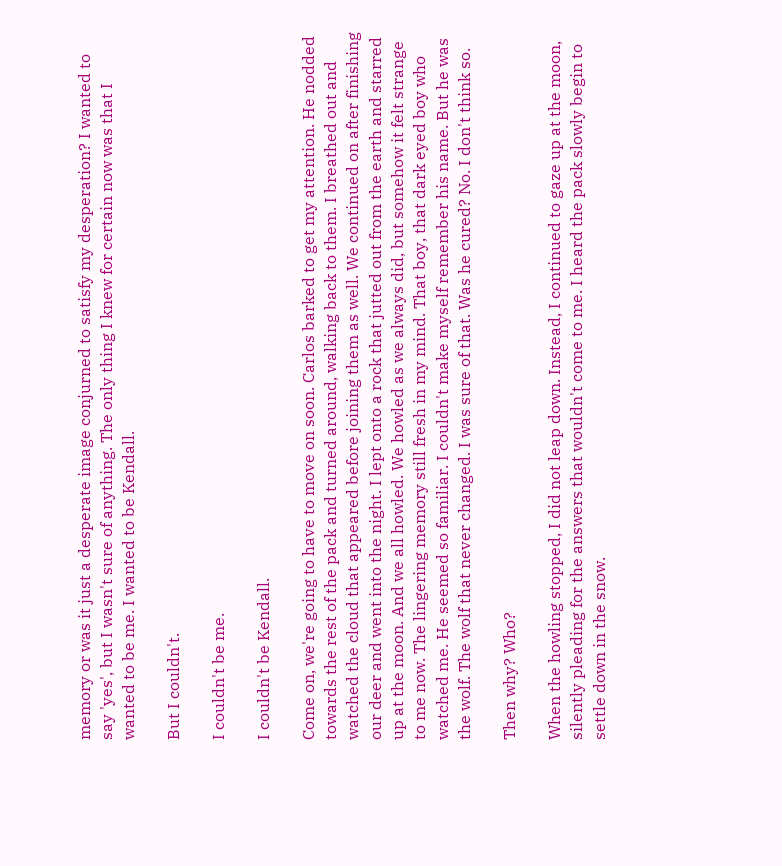memory or was it just a desperate image conjurned to satisfy my desperation? I wanted to say 'yes', but I wasn't sure of anything. The only thing I knew for certain now was that I wanted to be me. I wanted to be Kendall.

But I couldn't.

I couldn't be me.

I couldn't be Kendall.

Come on, we're going to have to move on soon. Carlos barked to get my attention. He nodded towards the rest of the pack and turned around, walking back to them. I breathed out and watched the cloud that appeared before joining them as well. We continued on after finishing our deer and went into the night. I lept onto a rock that jutted out from the earth and starred up at the moon. And we all howled. We howled as we always did, but somehow it felt strange to me now. The lingering memory still fresh in my mind. That boy, that dark eyed boy who watched me. He seemed so familiar. I couldn't make myself remember his name. But he was the wolf. The wolf that never changed. I was sure of that. Was he cured? No. I don't think so.

Then why? Who?

When the howling stopped, I did not leap down. Instead, I continued to gaze up at the moon, silently pleading for the answers that wouldn't come to me. I heard the pack slowly begin to settle down in the snow.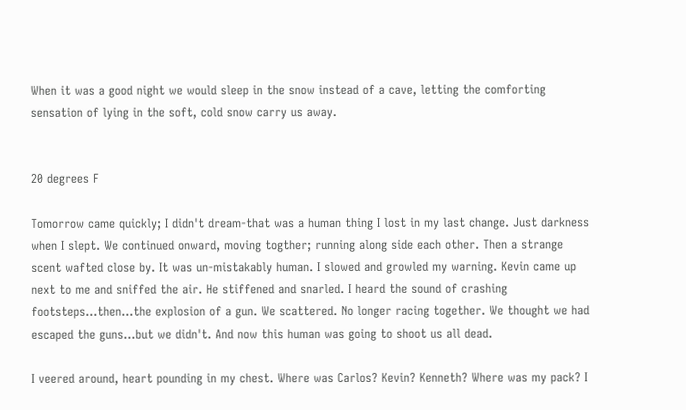When it was a good night we would sleep in the snow instead of a cave, letting the comforting sensation of lying in the soft, cold snow carry us away.


20 degrees F

Tomorrow came quickly; I didn't dream-that was a human thing I lost in my last change. Just darkness when I slept. We continued onward, moving togther; running along side each other. Then a strange scent wafted close by. It was un-mistakably human. I slowed and growled my warning. Kevin came up next to me and sniffed the air. He stiffened and snarled. I heard the sound of crashing footsteps...then...the explosion of a gun. We scattered. No longer racing together. We thought we had escaped the guns...but we didn't. And now this human was going to shoot us all dead.

I veered around, heart pounding in my chest. Where was Carlos? Kevin? Kenneth? Where was my pack? I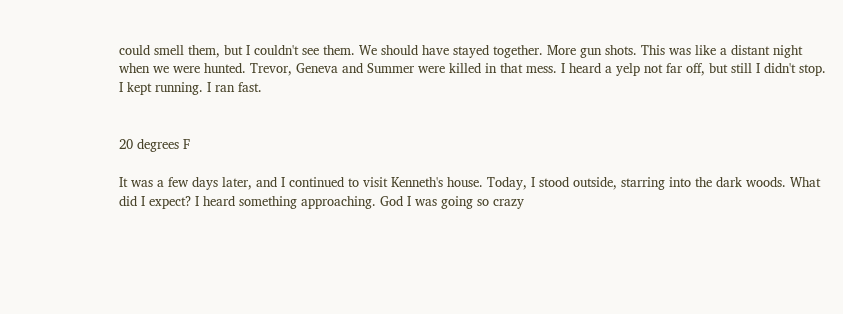could smell them, but I couldn't see them. We should have stayed together. More gun shots. This was like a distant night when we were hunted. Trevor, Geneva and Summer were killed in that mess. I heard a yelp not far off, but still I didn't stop. I kept running. I ran fast.


20 degrees F

It was a few days later, and I continued to visit Kenneth's house. Today, I stood outside, starring into the dark woods. What did I expect? I heard something approaching. God I was going so crazy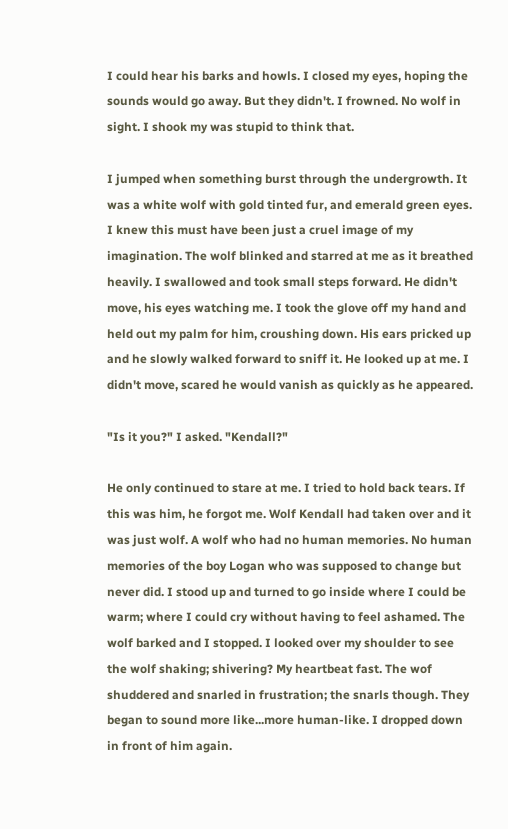I could hear his barks and howls. I closed my eyes, hoping the sounds would go away. But they didn't. I frowned. No wolf in sight. I shook my was stupid to think that.

I jumped when something burst through the undergrowth. It was a white wolf with gold tinted fur, and emerald green eyes. I knew this must have been just a cruel image of my imagination. The wolf blinked and starred at me as it breathed heavily. I swallowed and took small steps forward. He didn't move, his eyes watching me. I took the glove off my hand and held out my palm for him, croushing down. His ears pricked up and he slowly walked forward to sniff it. He looked up at me. I didn't move, scared he would vanish as quickly as he appeared.

"Is it you?" I asked. "Kendall?"

He only continued to stare at me. I tried to hold back tears. If this was him, he forgot me. Wolf Kendall had taken over and it was just wolf. A wolf who had no human memories. No human memories of the boy Logan who was supposed to change but never did. I stood up and turned to go inside where I could be warm; where I could cry without having to feel ashamed. The wolf barked and I stopped. I looked over my shoulder to see the wolf shaking; shivering? My heartbeat fast. The wof shuddered and snarled in frustration; the snarls though. They began to sound more like...more human-like. I dropped down in front of him again.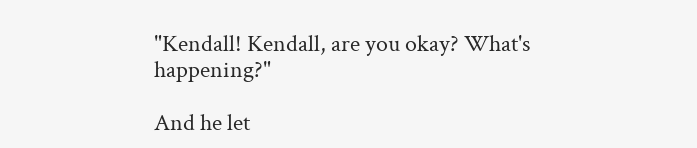"Kendall! Kendall, are you okay? What's happening?"

And he let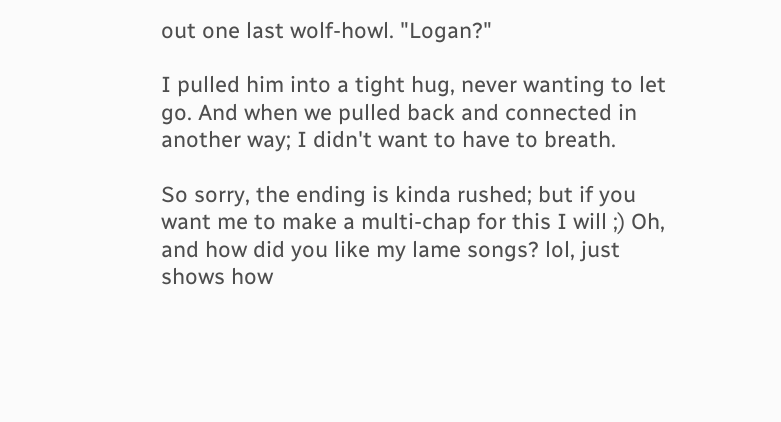out one last wolf-howl. "Logan?"

I pulled him into a tight hug, never wanting to let go. And when we pulled back and connected in another way; I didn't want to have to breath.

So sorry, the ending is kinda rushed; but if you want me to make a multi-chap for this I will ;) Oh, and how did you like my lame songs? lol, just shows how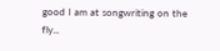good I am at songwriting on the fly...